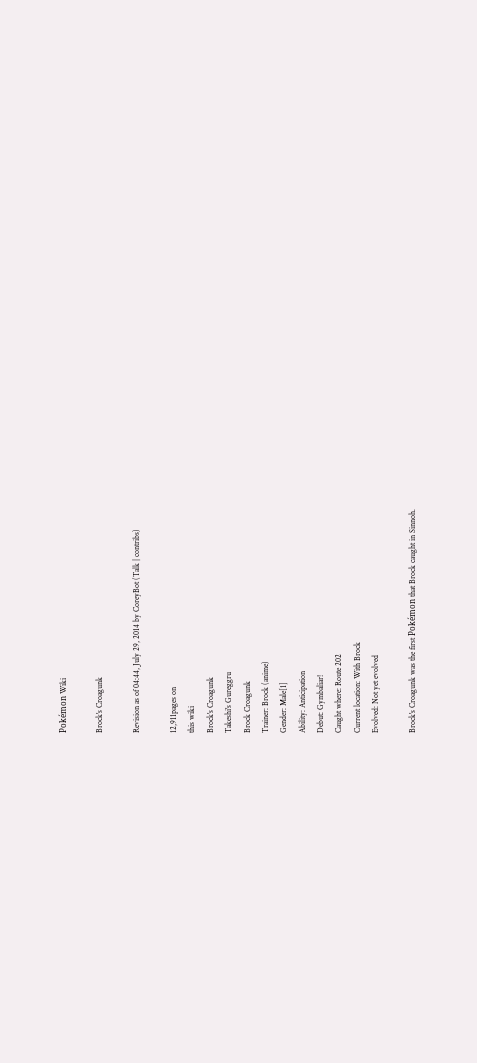Pokémon Wiki

Brock's Croagunk

Revision as of 04:44, July 29, 2014 by CoreyBot (Talk | contribs)

12,911pages on
this wiki
Brock's Croagunk
Takeshi's Gureggru
Brock Croagunk
Trainer: Brock (anime)
Gender: Male[1]
Ability: Anticipation
Debut: Gymbaliar!
Caught where: Route 202
Current location: With Brock
Evolved: Not yet evolved

Brock's Croagunk was the first Pokémon that Brock caught in Sinnoh.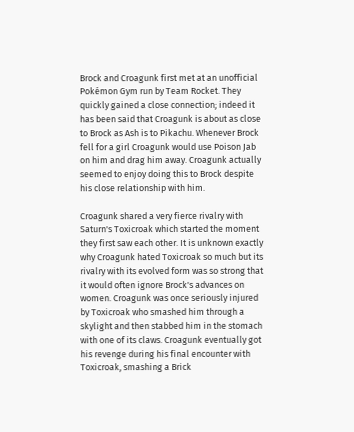Brock and Croagunk first met at an unofficial Pokémon Gym run by Team Rocket. They quickly gained a close connection; indeed it has been said that Croagunk is about as close to Brock as Ash is to Pikachu. Whenever Brock fell for a girl Croagunk would use Poison Jab on him and drag him away. Croagunk actually seemed to enjoy doing this to Brock despite his close relationship with him.

Croagunk shared a very fierce rivalry with Saturn's Toxicroak which started the moment they first saw each other. It is unknown exactly why Croagunk hated Toxicroak so much but its rivalry with its evolved form was so strong that it would often ignore Brock's advances on women. Croagunk was once seriously injured by Toxicroak who smashed him through a skylight and then stabbed him in the stomach with one of its claws. Croagunk eventually got his revenge during his final encounter with Toxicroak, smashing a Brick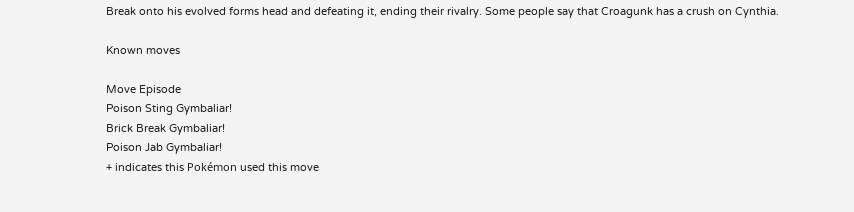Break onto his evolved forms head and defeating it, ending their rivalry. Some people say that Croagunk has a crush on Cynthia.

Known moves

Move Episode
Poison Sting Gymbaliar!
Brick Break Gymbaliar!
Poison Jab Gymbaliar!
+ indicates this Pokémon used this move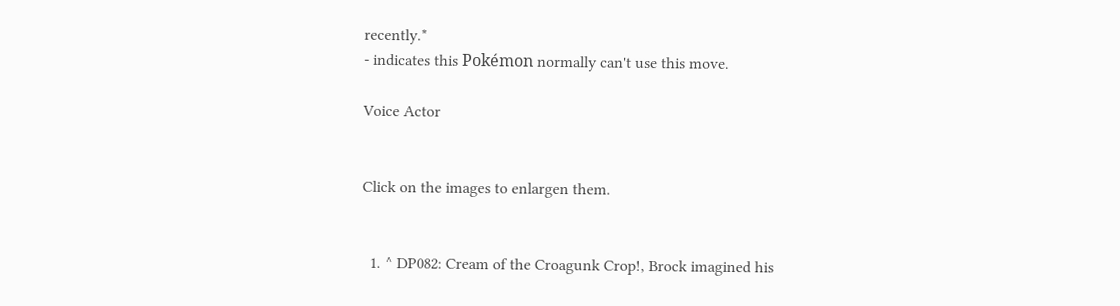recently.*
- indicates this Pokémon normally can't use this move.

Voice Actor


Click on the images to enlargen them.


  1. ^ DP082: Cream of the Croagunk Crop!, Brock imagined his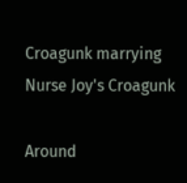Croagunk marrying Nurse Joy's Croagunk

Around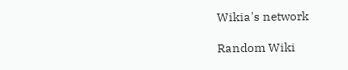Wikia's network

Random Wiki